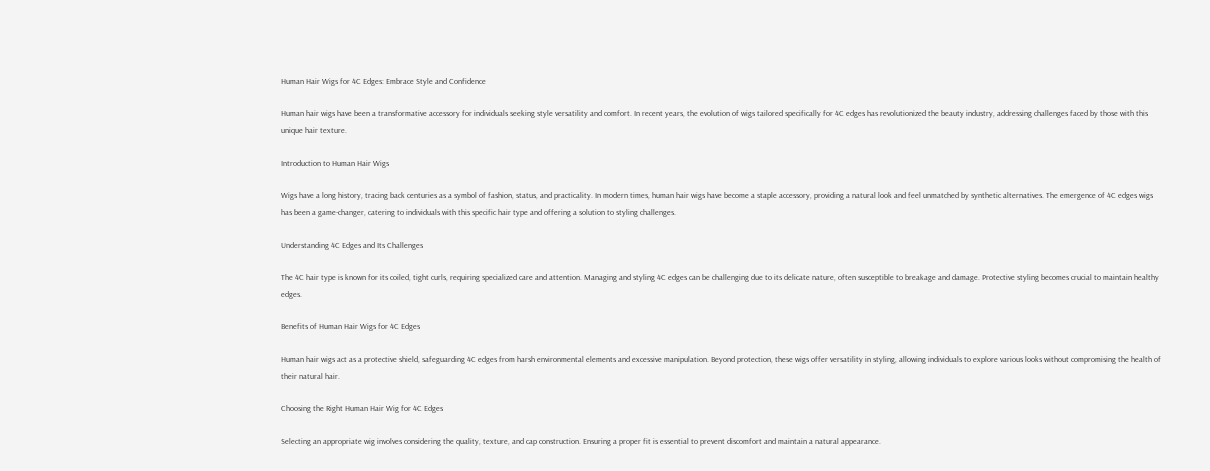Human Hair Wigs for 4C Edges: Embrace Style and Confidence

Human hair wigs have been a transformative accessory for individuals seeking style versatility and comfort. In recent years, the evolution of wigs tailored specifically for 4C edges has revolutionized the beauty industry, addressing challenges faced by those with this unique hair texture.

Introduction to Human Hair Wigs

Wigs have a long history, tracing back centuries as a symbol of fashion, status, and practicality. In modern times, human hair wigs have become a staple accessory, providing a natural look and feel unmatched by synthetic alternatives. The emergence of 4C edges wigs has been a game-changer, catering to individuals with this specific hair type and offering a solution to styling challenges.

Understanding 4C Edges and Its Challenges

The 4C hair type is known for its coiled, tight curls, requiring specialized care and attention. Managing and styling 4C edges can be challenging due to its delicate nature, often susceptible to breakage and damage. Protective styling becomes crucial to maintain healthy edges.

Benefits of Human Hair Wigs for 4C Edges

Human hair wigs act as a protective shield, safeguarding 4C edges from harsh environmental elements and excessive manipulation. Beyond protection, these wigs offer versatility in styling, allowing individuals to explore various looks without compromising the health of their natural hair.

Choosing the Right Human Hair Wig for 4C Edges

Selecting an appropriate wig involves considering the quality, texture, and cap construction. Ensuring a proper fit is essential to prevent discomfort and maintain a natural appearance.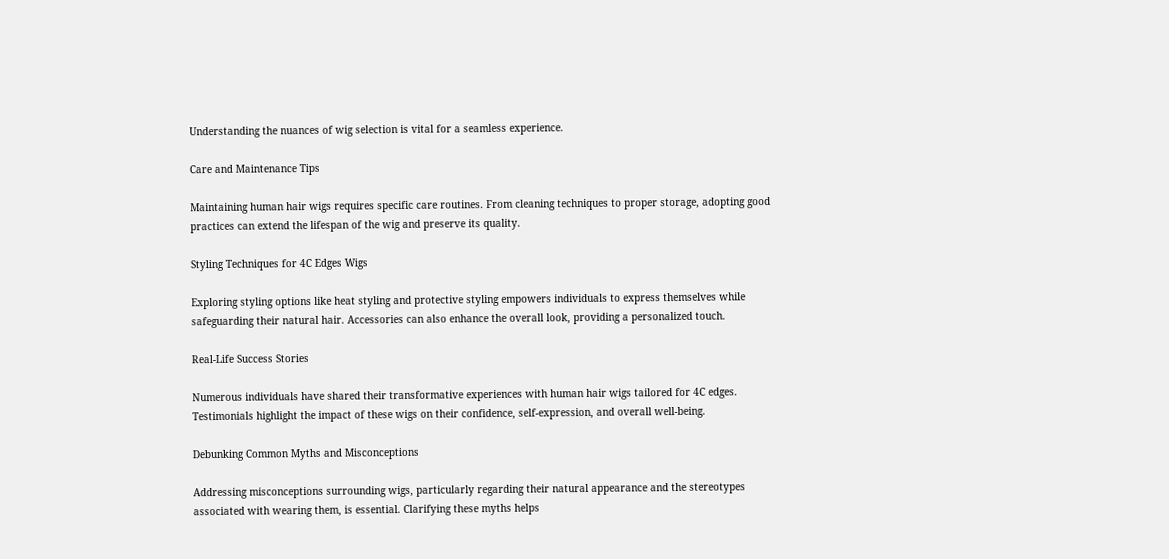Understanding the nuances of wig selection is vital for a seamless experience.

Care and Maintenance Tips

Maintaining human hair wigs requires specific care routines. From cleaning techniques to proper storage, adopting good practices can extend the lifespan of the wig and preserve its quality.

Styling Techniques for 4C Edges Wigs

Exploring styling options like heat styling and protective styling empowers individuals to express themselves while safeguarding their natural hair. Accessories can also enhance the overall look, providing a personalized touch.

Real-Life Success Stories

Numerous individuals have shared their transformative experiences with human hair wigs tailored for 4C edges. Testimonials highlight the impact of these wigs on their confidence, self-expression, and overall well-being.

Debunking Common Myths and Misconceptions

Addressing misconceptions surrounding wigs, particularly regarding their natural appearance and the stereotypes associated with wearing them, is essential. Clarifying these myths helps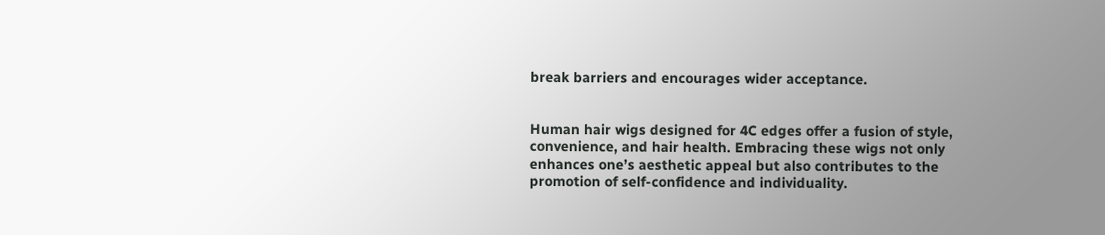break barriers and encourages wider acceptance.


Human hair wigs designed for 4C edges offer a fusion of style, convenience, and hair health. Embracing these wigs not only enhances one’s aesthetic appeal but also contributes to the promotion of self-confidence and individuality.